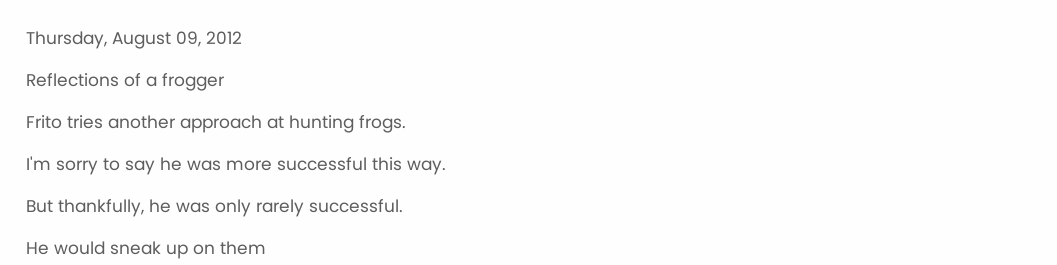Thursday, August 09, 2012

Reflections of a frogger

Frito tries another approach at hunting frogs.

I'm sorry to say he was more successful this way.

But thankfully, he was only rarely successful.

He would sneak up on them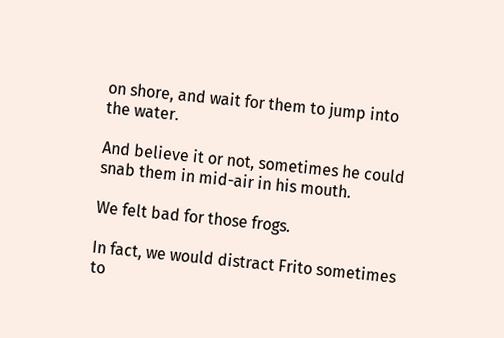on shore, and wait for them to jump into the water.

And believe it or not, sometimes he could snab them in mid-air in his mouth.

We felt bad for those frogs.

In fact, we would distract Frito sometimes to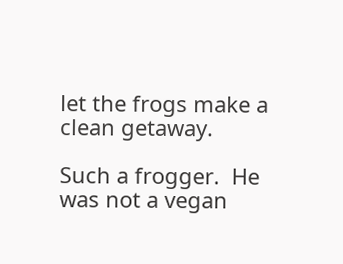let the frogs make a clean getaway.

Such a frogger.  He was not a vegan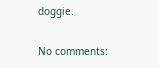doggie.

No comments: